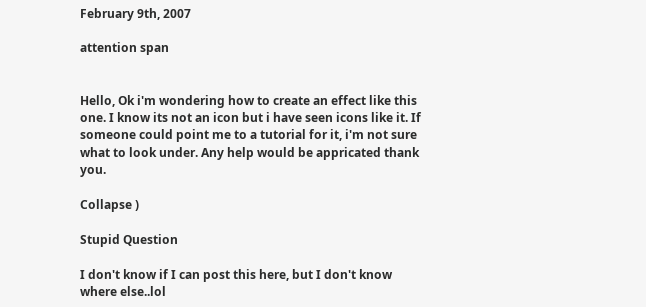February 9th, 2007

attention span


Hello, Ok i'm wondering how to create an effect like this one. I know its not an icon but i have seen icons like it. If someone could point me to a tutorial for it, i'm not sure what to look under. Any help would be appricated thank you.

Collapse )

Stupid Question

I don't know if I can post this here, but I don't know where else..lol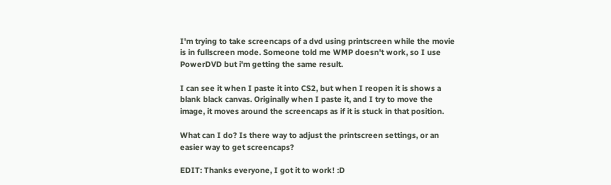I'm trying to take screencaps of a dvd using printscreen while the movie is in fullscreen mode. Someone told me WMP doesn't work, so I use PowerDVD but i'm getting the same result.

I can see it when I paste it into CS2, but when I reopen it is shows a blank black canvas. Originally when I paste it, and I try to move the image, it moves around the screencaps as if it is stuck in that position.

What can I do? Is there way to adjust the printscreen settings, or an easier way to get screencaps?

EDIT: Thanks everyone, I got it to work! :D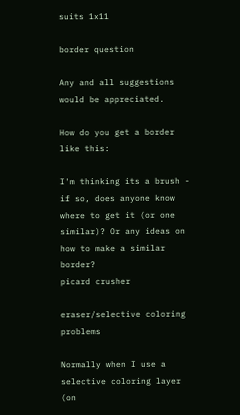suits 1x11

border question

Any and all suggestions would be appreciated.

How do you get a border like this:

I'm thinking its a brush - if so, does anyone know where to get it (or one similar)? Or any ideas on how to make a similar border?
picard crusher

eraser/selective coloring problems

Normally when I use a selective coloring layer (on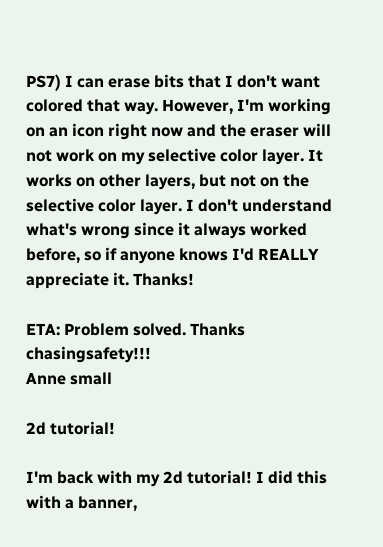PS7) I can erase bits that I don't want colored that way. However, I'm working on an icon right now and the eraser will not work on my selective color layer. It works on other layers, but not on the selective color layer. I don't understand what's wrong since it always worked before, so if anyone knows I'd REALLY appreciate it. Thanks!

ETA: Problem solved. Thanks chasingsafety!!!
Anne small

2d tutorial!

I'm back with my 2d tutorial! I did this with a banner,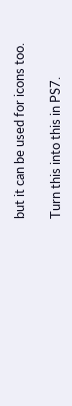but it can be used for icons too.

Turn this into this in PS7.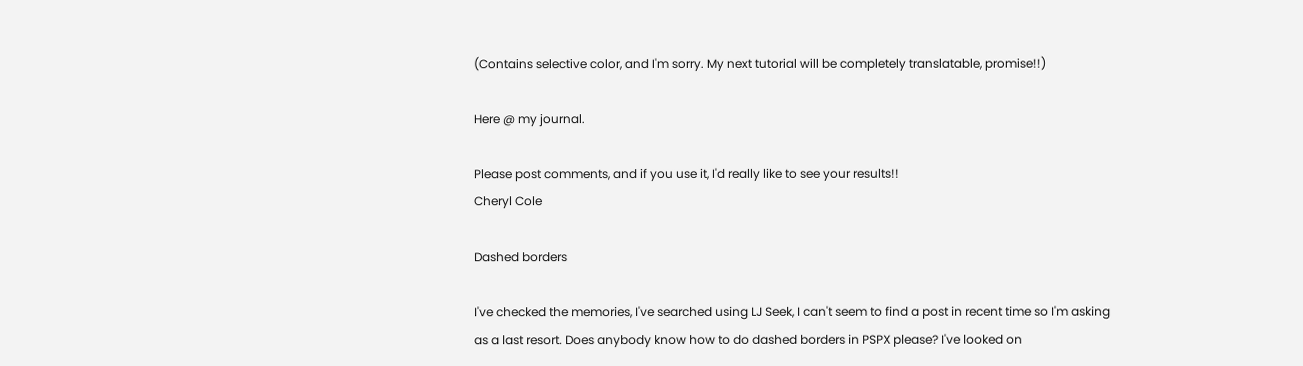(Contains selective color, and I'm sorry. My next tutorial will be completely translatable, promise!!)

Here @ my journal.

Please post comments, and if you use it, I'd really like to see your results!!
Cheryl Cole

Dashed borders

I've checked the memories, I've searched using LJ Seek, I can't seem to find a post in recent time so I'm asking as a last resort. Does anybody know how to do dashed borders in PSPX please? I've looked on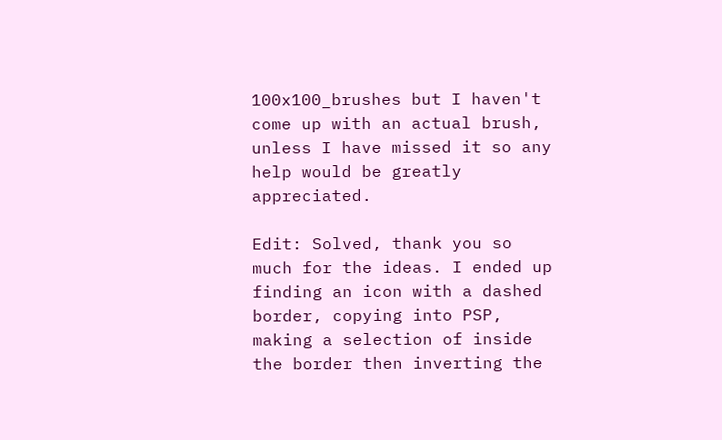100x100_brushes but I haven't come up with an actual brush, unless I have missed it so any help would be greatly appreciated.

Edit: Solved, thank you so much for the ideas. I ended up finding an icon with a dashed border, copying into PSP, making a selection of inside the border then inverting the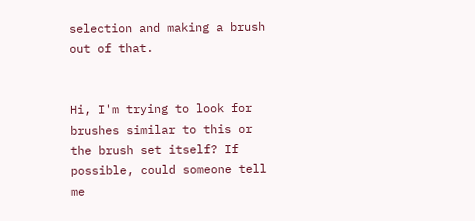selection and making a brush out of that.


Hi, I'm trying to look for brushes similar to this or the brush set itself? If possible, could someone tell me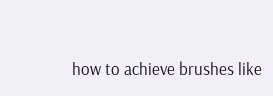how to achieve brushes like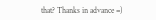that? Thanks in advance =)